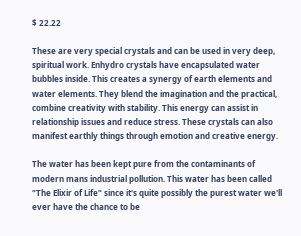$ 22.22

These are very special crystals and can be used in very deep, spiritual work. Enhydro crystals have encapsulated water bubbles inside. This creates a synergy of earth elements and water elements. They blend the imagination and the practical, combine creativity with stability. This energy can assist in relationship issues and reduce stress. These crystals can also manifest earthly things through emotion and creative energy.

The water has been kept pure from the contaminants of modern mans industrial pollution. This water has been called "The Elixir of Life" since it's quite possibly the purest water we'll ever have the chance to be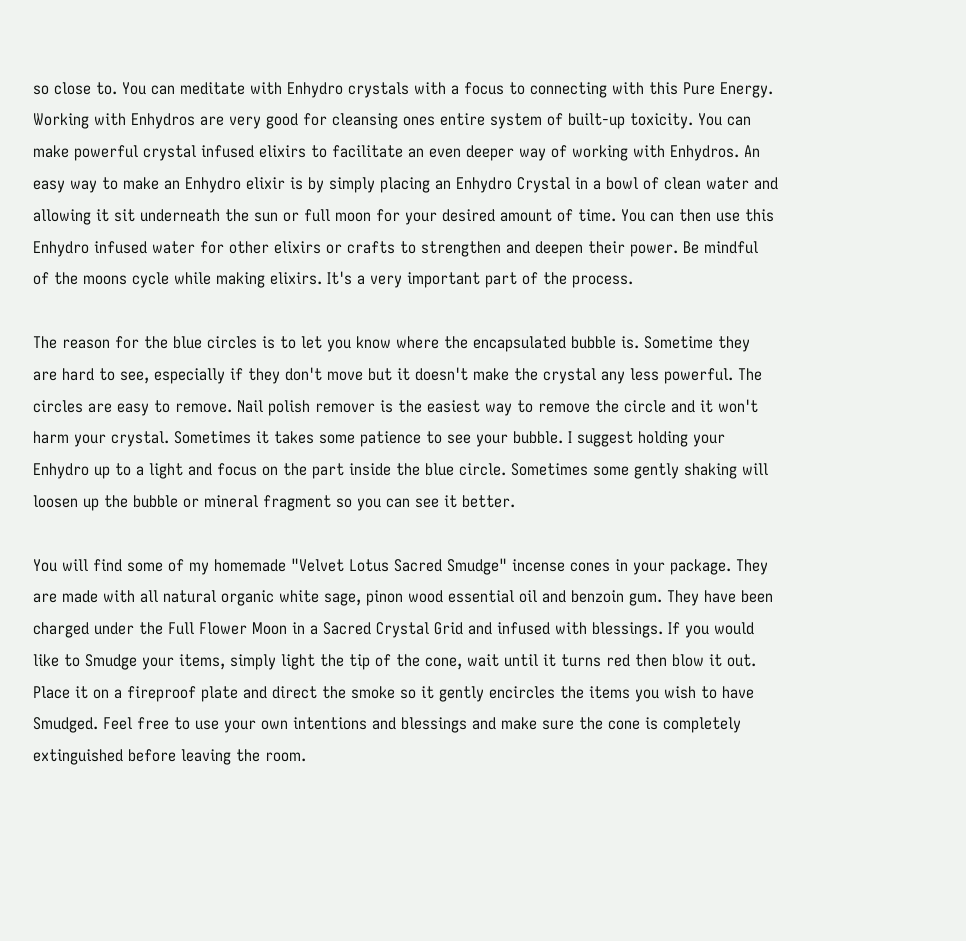so close to. You can meditate with Enhydro crystals with a focus to connecting with this Pure Energy. Working with Enhydros are very good for cleansing ones entire system of built-up toxicity. You can make powerful crystal infused elixirs to facilitate an even deeper way of working with Enhydros. An easy way to make an Enhydro elixir is by simply placing an Enhydro Crystal in a bowl of clean water and allowing it sit underneath the sun or full moon for your desired amount of time. You can then use this Enhydro infused water for other elixirs or crafts to strengthen and deepen their power. Be mindful of the moons cycle while making elixirs. It's a very important part of the process.

The reason for the blue circles is to let you know where the encapsulated bubble is. Sometime they are hard to see, especially if they don't move but it doesn't make the crystal any less powerful. The circles are easy to remove. Nail polish remover is the easiest way to remove the circle and it won't harm your crystal. Sometimes it takes some patience to see your bubble. I suggest holding your Enhydro up to a light and focus on the part inside the blue circle. Sometimes some gently shaking will loosen up the bubble or mineral fragment so you can see it better.

You will find some of my homemade "Velvet Lotus Sacred Smudge" incense cones in your package. They are made with all natural organic white sage, pinon wood essential oil and benzoin gum. They have been charged under the Full Flower Moon in a Sacred Crystal Grid and infused with blessings. If you would like to Smudge your items, simply light the tip of the cone, wait until it turns red then blow it out. Place it on a fireproof plate and direct the smoke so it gently encircles the items you wish to have Smudged. Feel free to use your own intentions and blessings and make sure the cone is completely extinguished before leaving the room.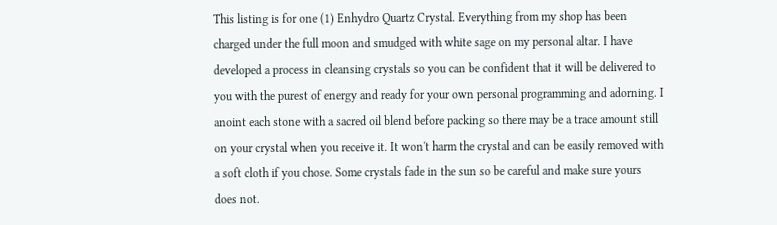This listing is for one (1) Enhydro Quartz Crystal. Everything from my shop has been charged under the full moon and smudged with white sage on my personal altar. I have developed a process in cleansing crystals so you can be confident that it will be delivered to you with the purest of energy and ready for your own personal programming and adorning. I anoint each stone with a sacred oil blend before packing so there may be a trace amount still on your crystal when you receive it. It won't harm the crystal and can be easily removed with a soft cloth if you chose. Some crystals fade in the sun so be careful and make sure yours does not.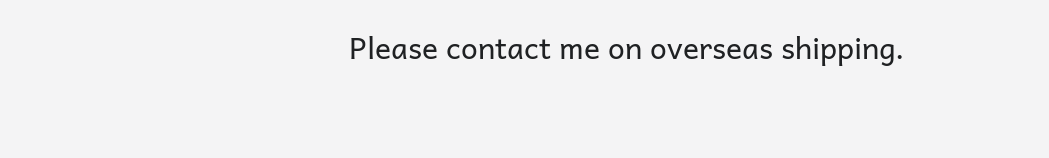Please contact me on overseas shipping.